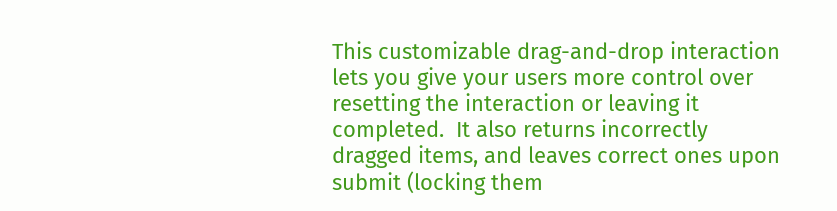This customizable drag-and-drop interaction lets you give your users more control over resetting the interaction or leaving it completed.  It also returns incorrectly dragged items, and leaves correct ones upon submit (locking them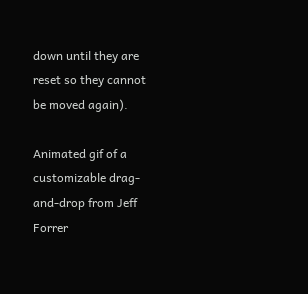down until they are reset so they cannot be moved again).

Animated gif of a customizable drag-and-drop from Jeff Forrer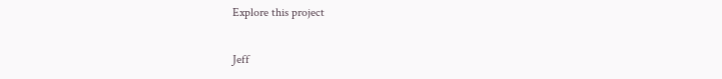Explore this project

Jeff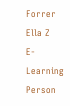Forrer
Ella Z
E-Learning Person